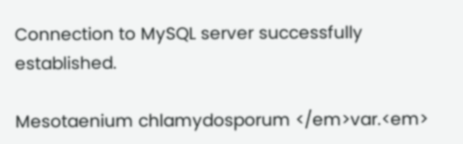Connection to MySQL server successfully established.

Mesotaenium chlamydosporum </em>var.<em>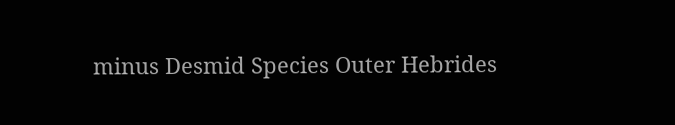minus Desmid Species Outer Hebrides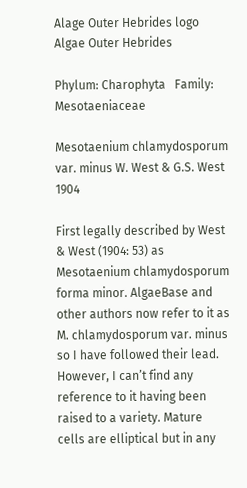Alage Outer Hebrides logo  Algae Outer Hebrides

Phylum: Charophyta   Family: Mesotaeniaceae

Mesotaenium chlamydosporum var. minus W. West & G.S. West 1904

First legally described by West & West (1904: 53) as Mesotaenium chlamydosporum forma minor. AlgaeBase and other authors now refer to it as M. chlamydosporum var. minus so I have followed their lead. However, I can’t find any reference to it having been raised to a variety. Mature cells are elliptical but in any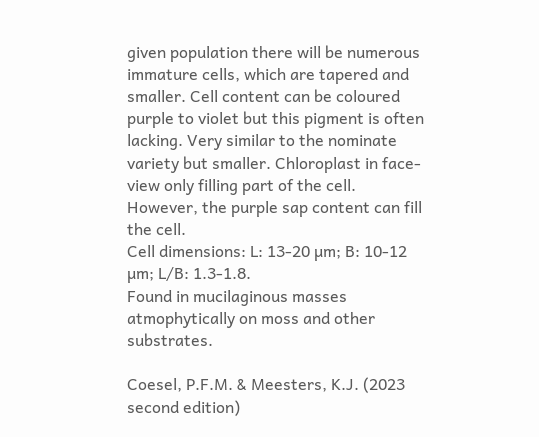given population there will be numerous immature cells, which are tapered and smaller. Cell content can be coloured purple to violet but this pigment is often lacking. Very similar to the nominate variety but smaller. Chloroplast in face-view only filling part of the cell. However, the purple sap content can fill the cell.
Cell dimensions: L: 13-20 µm; B: 10-12 µm; L/B: 1.3-1.8.
Found in mucilaginous masses atmophytically on moss and other substrates.

Coesel, P.F.M. & Meesters, K.J. (2023 second edition)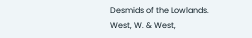Desmids of the Lowlands.
West, W. & West,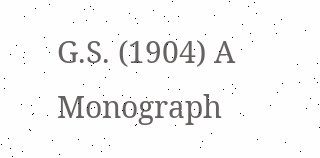G.S. (1904) A Monograph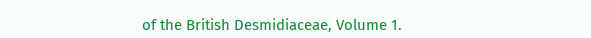of the British Desmidiaceae, Volume 1.